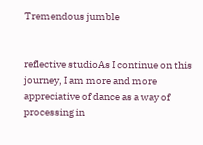Tremendous jumble


reflective studioAs I continue on this journey, I am more and more appreciative of dance as a way of processing in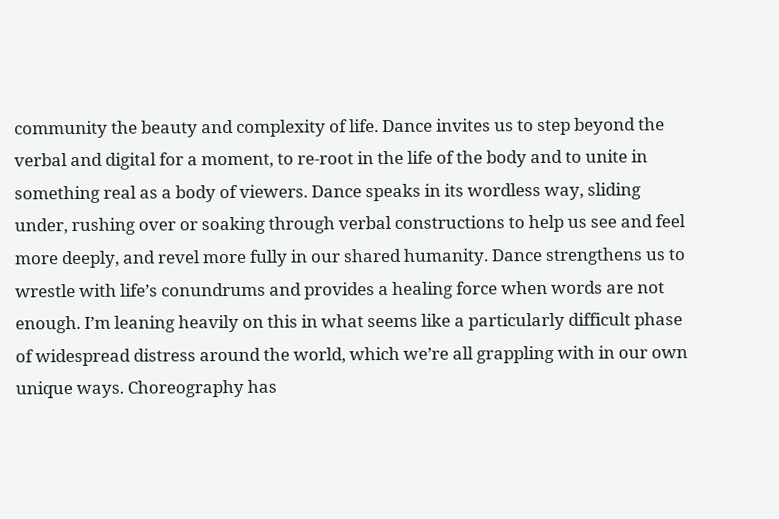community the beauty and complexity of life. Dance invites us to step beyond the verbal and digital for a moment, to re-root in the life of the body and to unite in something real as a body of viewers. Dance speaks in its wordless way, sliding under, rushing over or soaking through verbal constructions to help us see and feel more deeply, and revel more fully in our shared humanity. Dance strengthens us to wrestle with life’s conundrums and provides a healing force when words are not enough. I’m leaning heavily on this in what seems like a particularly difficult phase of widespread distress around the world, which we’re all grappling with in our own unique ways. Choreography has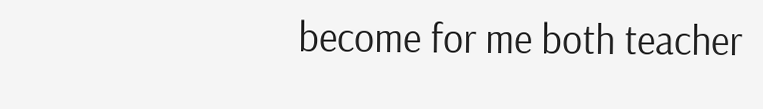become for me both teacher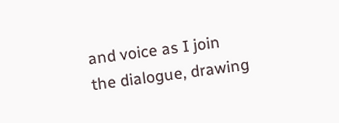and voice as I join the dialogue, drawing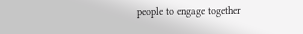people to engage together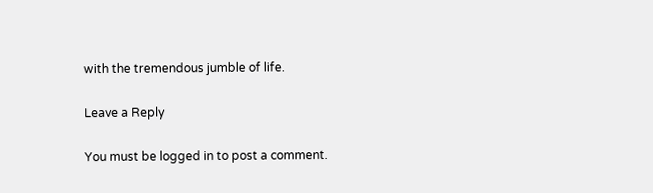with the tremendous jumble of life.

Leave a Reply

You must be logged in to post a comment.